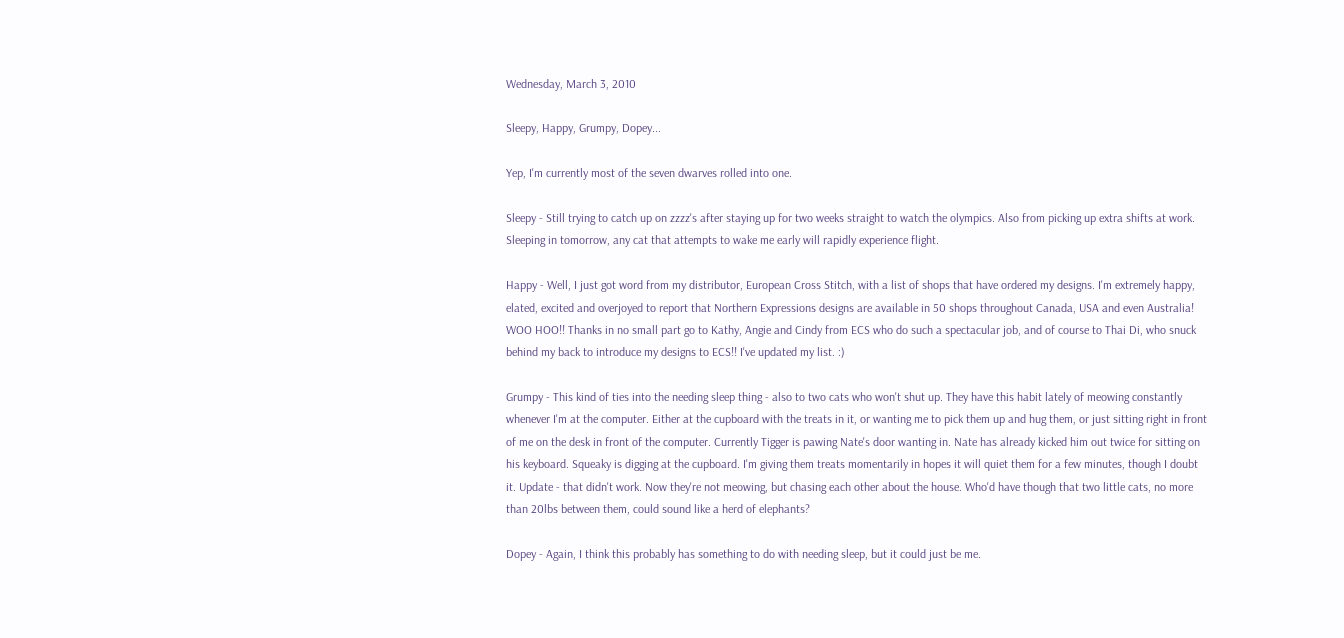Wednesday, March 3, 2010

Sleepy, Happy, Grumpy, Dopey...

Yep, I'm currently most of the seven dwarves rolled into one.

Sleepy - Still trying to catch up on zzzz's after staying up for two weeks straight to watch the olympics. Also from picking up extra shifts at work. Sleeping in tomorrow, any cat that attempts to wake me early will rapidly experience flight.

Happy - Well, I just got word from my distributor, European Cross Stitch, with a list of shops that have ordered my designs. I'm extremely happy, elated, excited and overjoyed to report that Northern Expressions designs are available in 50 shops throughout Canada, USA and even Australia! WOO HOO!! Thanks in no small part go to Kathy, Angie and Cindy from ECS who do such a spectacular job, and of course to Thai Di, who snuck behind my back to introduce my designs to ECS!! I've updated my list. :)

Grumpy - This kind of ties into the needing sleep thing - also to two cats who won't shut up. They have this habit lately of meowing constantly whenever I'm at the computer. Either at the cupboard with the treats in it, or wanting me to pick them up and hug them, or just sitting right in front of me on the desk in front of the computer. Currently Tigger is pawing Nate's door wanting in. Nate has already kicked him out twice for sitting on his keyboard. Squeaky is digging at the cupboard. I'm giving them treats momentarily in hopes it will quiet them for a few minutes, though I doubt it. Update - that didn't work. Now they're not meowing, but chasing each other about the house. Who'd have though that two little cats, no more than 20lbs between them, could sound like a herd of elephants?

Dopey - Again, I think this probably has something to do with needing sleep, but it could just be me.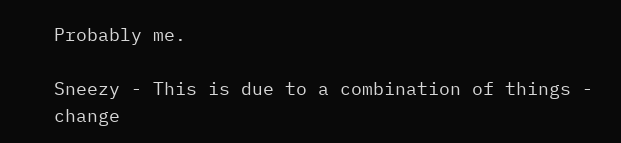Probably me.

Sneezy - This is due to a combination of things - change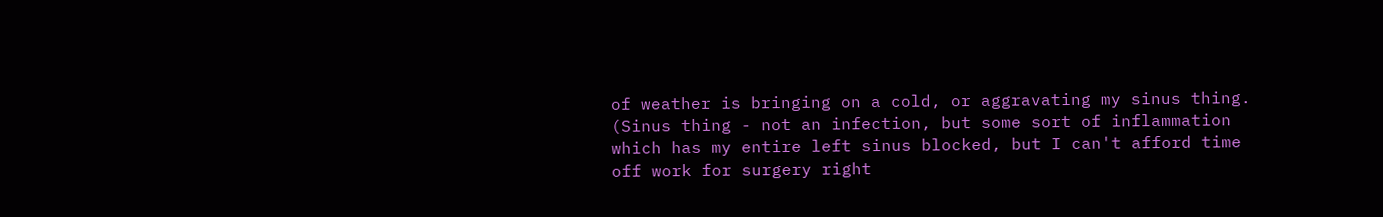of weather is bringing on a cold, or aggravating my sinus thing. (Sinus thing - not an infection, but some sort of inflammation which has my entire left sinus blocked, but I can't afford time off work for surgery right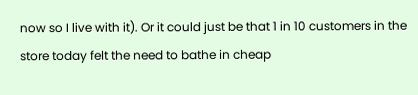now so I live with it). Or it could just be that 1 in 10 customers in the store today felt the need to bathe in cheap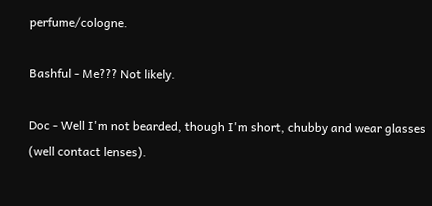perfume/cologne.

Bashful - Me??? Not likely.

Doc - Well I'm not bearded, though I'm short, chubby and wear glasses (well contact lenses).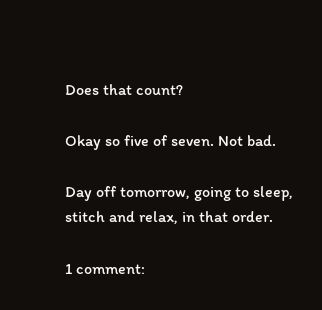Does that count?

Okay so five of seven. Not bad.

Day off tomorrow, going to sleep, stitch and relax, in that order.

1 comment: